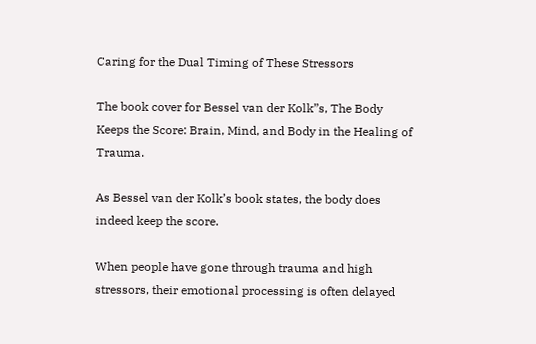Caring for the Dual Timing of These Stressors

The book cover for Bessel van der Kolk”s, The Body Keeps the Score: Brain, Mind, and Body in the Healing of Trauma.

As Bessel van der Kolk’s book states, the body does indeed keep the score.

When people have gone through trauma and high stressors, their emotional processing is often delayed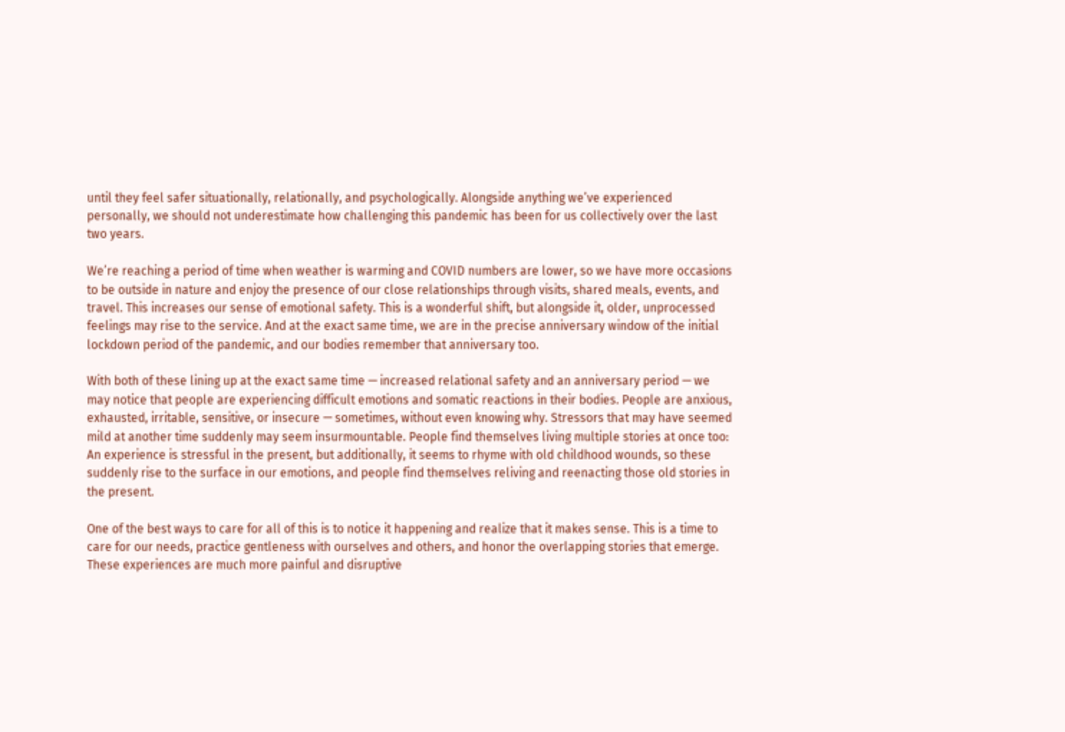until they feel safer situationally, relationally, and psychologically. Alongside anything we’ve experienced personally, we should not underestimate how challenging this pandemic has been for us collectively over the last two years.

We’re reaching a period of time when weather is warming and COVID numbers are lower, so we have more occasions to be outside in nature and enjoy the presence of our close relationships through visits, shared meals, events, and travel. This increases our sense of emotional safety. This is a wonderful shift, but alongside it, older, unprocessed feelings may rise to the service. And at the exact same time, we are in the precise anniversary window of the initial lockdown period of the pandemic, and our bodies remember that anniversary too.

With both of these lining up at the exact same time — increased relational safety and an anniversary period — we may notice that people are experiencing difficult emotions and somatic reactions in their bodies. People are anxious, exhausted, irritable, sensitive, or insecure — sometimes, without even knowing why. Stressors that may have seemed mild at another time suddenly may seem insurmountable. People find themselves living multiple stories at once too: An experience is stressful in the present, but additionally, it seems to rhyme with old childhood wounds, so these suddenly rise to the surface in our emotions, and people find themselves reliving and reenacting those old stories in the present.

One of the best ways to care for all of this is to notice it happening and realize that it makes sense. This is a time to care for our needs, practice gentleness with ourselves and others, and honor the overlapping stories that emerge. These experiences are much more painful and disruptive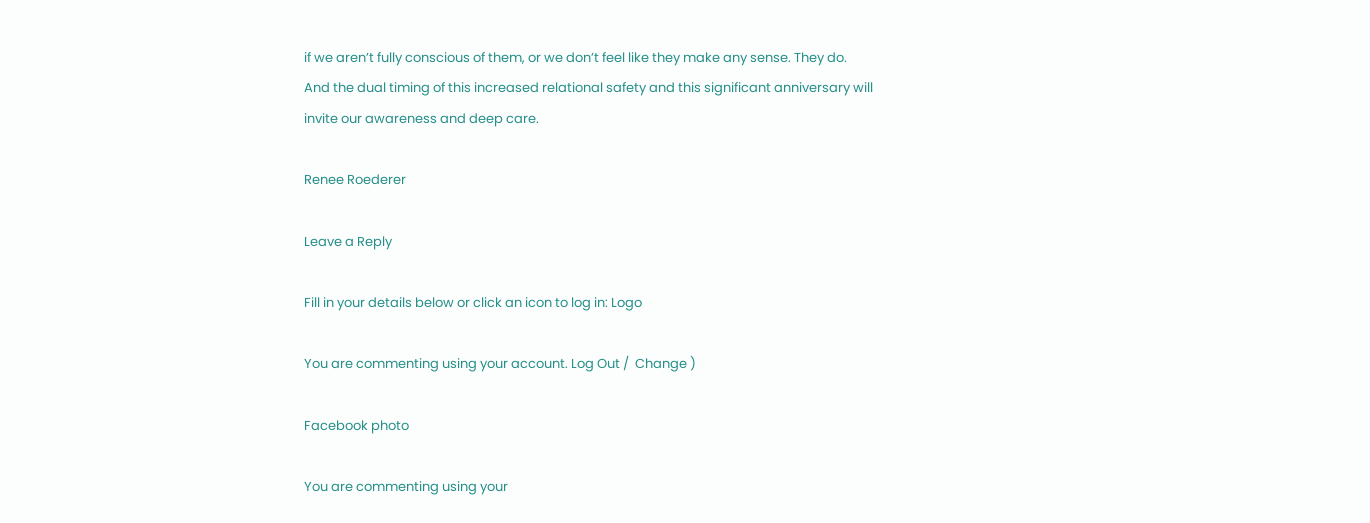if we aren’t fully conscious of them, or we don’t feel like they make any sense. They do. And the dual timing of this increased relational safety and this significant anniversary will invite our awareness and deep care.

Renee Roederer

Leave a Reply

Fill in your details below or click an icon to log in: Logo

You are commenting using your account. Log Out /  Change )

Facebook photo

You are commenting using your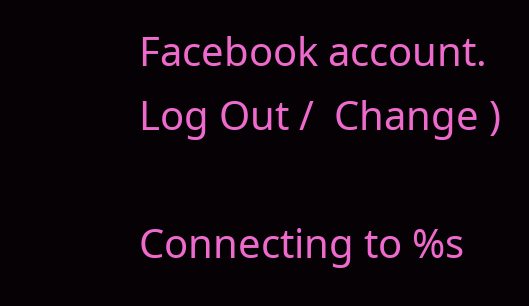Facebook account. Log Out /  Change )

Connecting to %s